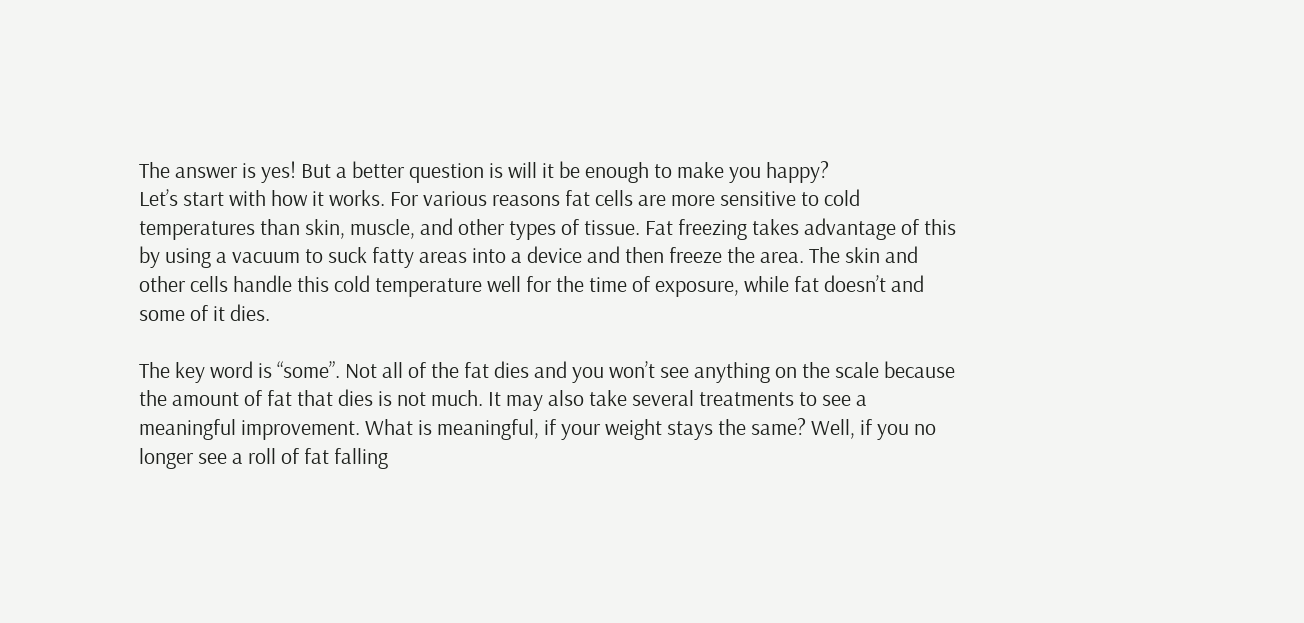The answer is yes! But a better question is will it be enough to make you happy?
Let’s start with how it works. For various reasons fat cells are more sensitive to cold temperatures than skin, muscle, and other types of tissue. Fat freezing takes advantage of this by using a vacuum to suck fatty areas into a device and then freeze the area. The skin and other cells handle this cold temperature well for the time of exposure, while fat doesn’t and some of it dies.

The key word is “some”. Not all of the fat dies and you won’t see anything on the scale because the amount of fat that dies is not much. It may also take several treatments to see a meaningful improvement. What is meaningful, if your weight stays the same? Well, if you no longer see a roll of fat falling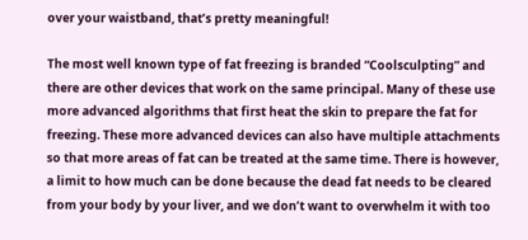over your waistband, that’s pretty meaningful!

The most well known type of fat freezing is branded “Coolsculpting” and there are other devices that work on the same principal. Many of these use more advanced algorithms that first heat the skin to prepare the fat for freezing. These more advanced devices can also have multiple attachments so that more areas of fat can be treated at the same time. There is however, a limit to how much can be done because the dead fat needs to be cleared from your body by your liver, and we don’t want to overwhelm it with too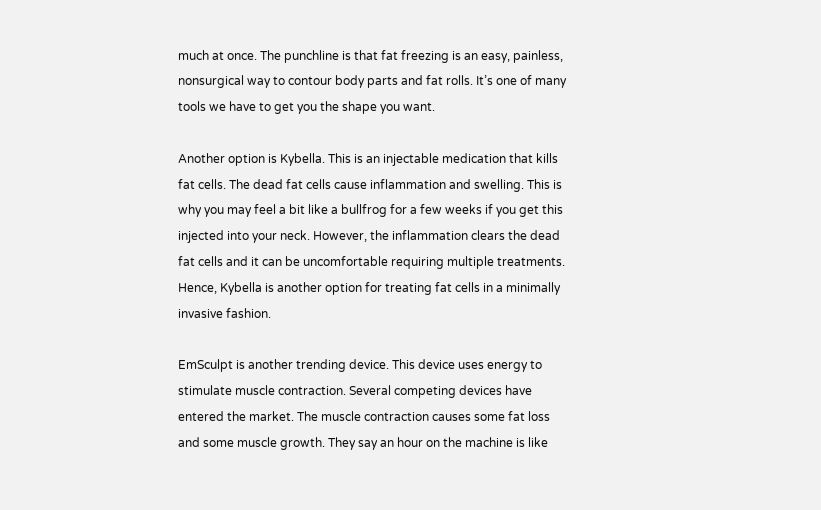much at once. The punchline is that fat freezing is an easy, painless, nonsurgical way to contour body parts and fat rolls. It’s one of many tools we have to get you the shape you want.

Another option is Kybella. This is an injectable medication that kills fat cells. The dead fat cells cause inflammation and swelling. This is why you may feel a bit like a bullfrog for a few weeks if you get this injected into your neck. However, the inflammation clears the dead fat cells and it can be uncomfortable requiring multiple treatments. Hence, Kybella is another option for treating fat cells in a minimally invasive fashion.

EmSculpt is another trending device. This device uses energy to stimulate muscle contraction. Several competing devices have entered the market. The muscle contraction causes some fat loss and some muscle growth. They say an hour on the machine is like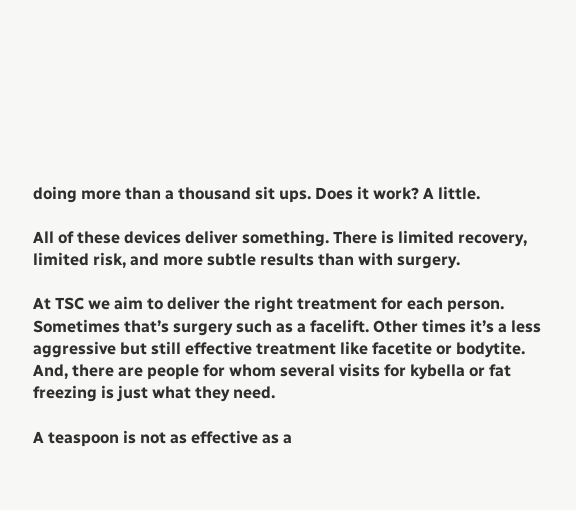doing more than a thousand sit ups. Does it work? A little.

All of these devices deliver something. There is limited recovery, limited risk, and more subtle results than with surgery.

At TSC we aim to deliver the right treatment for each person. Sometimes that’s surgery such as a facelift. Other times it’s a less aggressive but still effective treatment like facetite or bodytite. And, there are people for whom several visits for kybella or fat freezing is just what they need.

A teaspoon is not as effective as a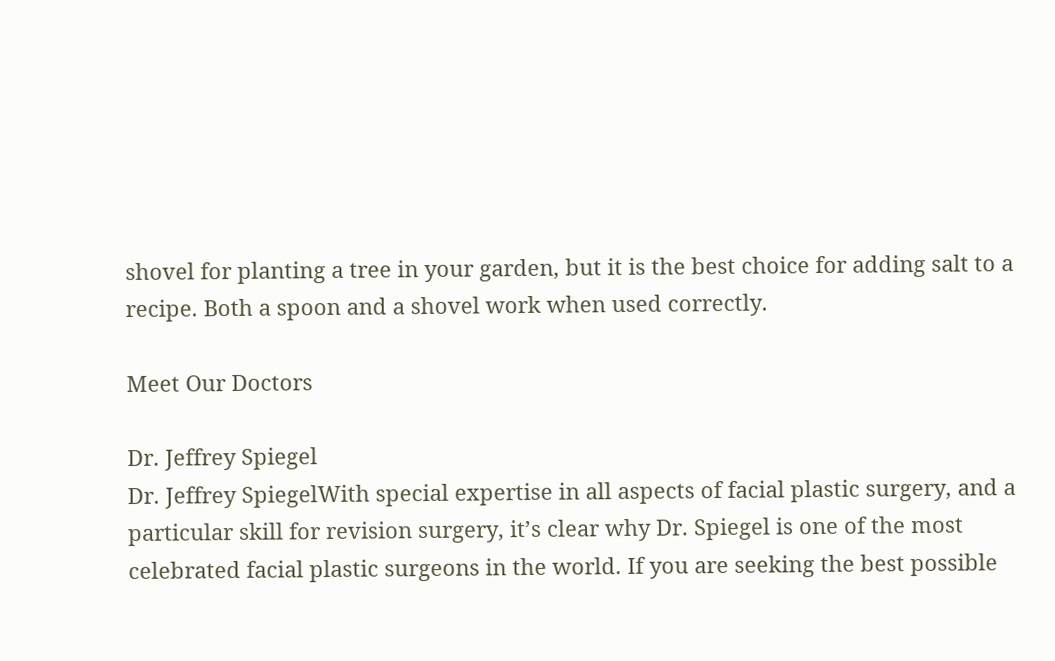shovel for planting a tree in your garden, but it is the best choice for adding salt to a recipe. Both a spoon and a shovel work when used correctly.

Meet Our Doctors

Dr. Jeffrey Spiegel
Dr. Jeffrey SpiegelWith special expertise in all aspects of facial plastic surgery, and a particular skill for revision surgery, it’s clear why Dr. Spiegel is one of the most celebrated facial plastic surgeons in the world. If you are seeking the best possible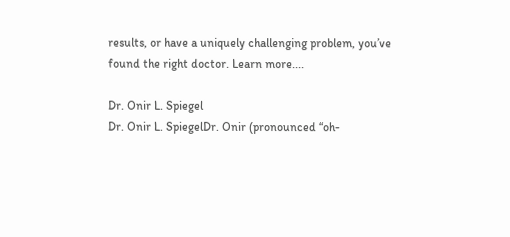results, or have a uniquely challenging problem, you’ve found the right doctor. Learn more....

Dr. Onir L. Spiegel
Dr. Onir L. SpiegelDr. Onir (pronounced “oh-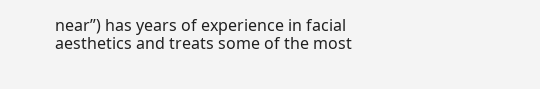near”) has years of experience in facial aesthetics and treats some of the most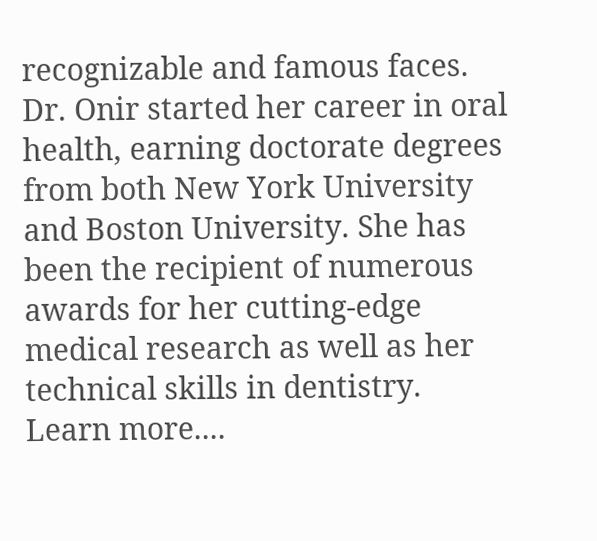recognizable and famous faces. Dr. Onir started her career in oral health, earning doctorate degrees from both New York University and Boston University. She has been the recipient of numerous awards for her cutting-edge medical research as well as her technical skills in dentistry. Learn more....